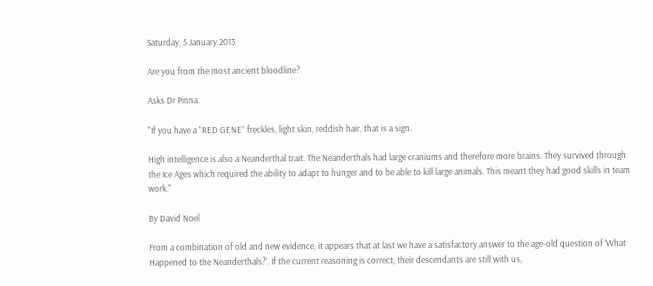Saturday, 5 January 2013

Are you from the most ancient bloodline?

Asks Dr Pinna.

"If you have a “RED GENE” freckles, light skin, reddish hair, that is a sign.

High intelligence is also a Neanderthal trait. The Neanderthals had large craniums and therefore more brains. They survived through the Ice Ages which required the ability to adapt to hunger and to be able to kill large animals. This meant they had good skills in team work."

By David Noel

From a combination of old and new evidence, it appears that at last we have a satisfactory answer to the age-old question of ‘What Happened to the Neanderthals?’. If the current reasoning is correct, their descendants are still with us,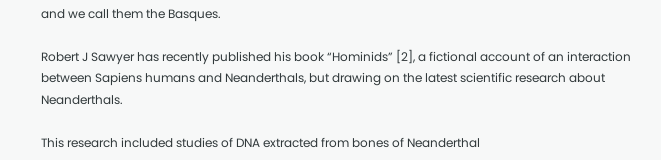and we call them the Basques.

Robert J Sawyer has recently published his book “Hominids” [2], a fictional account of an interaction between Sapiens humans and Neanderthals, but drawing on the latest scientific research about Neanderthals.

This research included studies of DNA extracted from bones of Neanderthal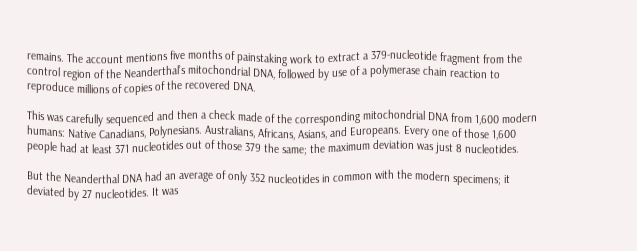remains. The account mentions five months of painstaking work to extract a 379-nucleotide fragment from the control region of the Neanderthal’s mitochondrial DNA, followed by use of a polymerase chain reaction to reproduce millions of copies of the recovered DNA.

This was carefully sequenced and then a check made of the corresponding mitochondrial DNA from 1,600 modern humans: Native Canadians, Polynesians. Australians, Africans, Asians, and Europeans. Every one of those 1,600 people had at least 371 nucleotides out of those 379 the same; the maximum deviation was just 8 nucleotides.

But the Neanderthal DNA had an average of only 352 nucleotides in common with the modern specimens; it deviated by 27 nucleotides. It was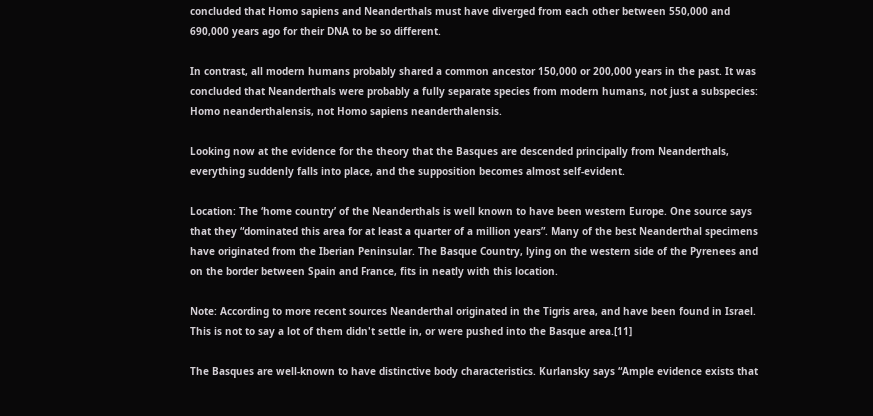concluded that Homo sapiens and Neanderthals must have diverged from each other between 550,000 and 690,000 years ago for their DNA to be so different.

In contrast, all modern humans probably shared a common ancestor 150,000 or 200,000 years in the past. It was concluded that Neanderthals were probably a fully separate species from modern humans, not just a subspecies: Homo neanderthalensis, not Homo sapiens neanderthalensis.

Looking now at the evidence for the theory that the Basques are descended principally from Neanderthals, everything suddenly falls into place, and the supposition becomes almost self-evident.

Location: The ‘home country’ of the Neanderthals is well known to have been western Europe. One source says that they “dominated this area for at least a quarter of a million years”. Many of the best Neanderthal specimens have originated from the Iberian Peninsular. The Basque Country, lying on the western side of the Pyrenees and on the border between Spain and France, fits in neatly with this location.

Note: According to more recent sources Neanderthal originated in the Tigris area, and have been found in Israel. This is not to say a lot of them didn't settle in, or were pushed into the Basque area.[11]

The Basques are well-known to have distinctive body characteristics. Kurlansky says “Ample evidence exists that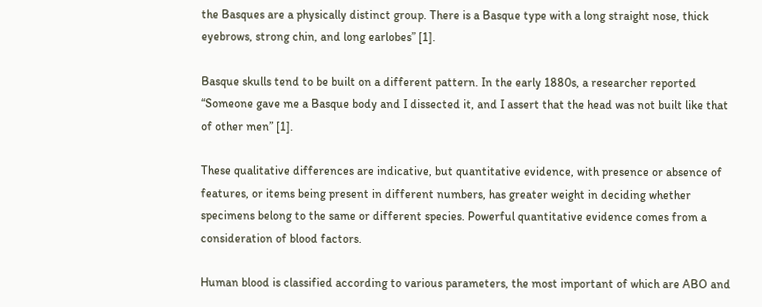the Basques are a physically distinct group. There is a Basque type with a long straight nose, thick eyebrows, strong chin, and long earlobes” [1].

Basque skulls tend to be built on a different pattern. In the early 1880s, a researcher reported “Someone gave me a Basque body and I dissected it, and I assert that the head was not built like that of other men” [1].

These qualitative differences are indicative, but quantitative evidence, with presence or absence of features, or items being present in different numbers, has greater weight in deciding whether specimens belong to the same or different species. Powerful quantitative evidence comes from a consideration of blood factors.

Human blood is classified according to various parameters, the most important of which are ABO and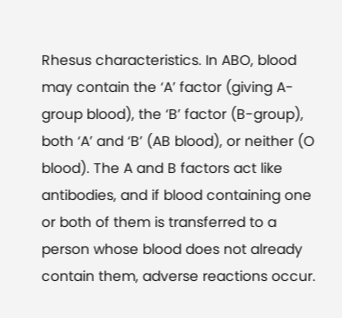Rhesus characteristics. In ABO, blood may contain the ‘A’ factor (giving A-group blood), the ‘B’ factor (B-group), both ‘A’ and ‘B’ (AB blood), or neither (O blood). The A and B factors act like antibodies, and if blood containing one or both of them is transferred to a person whose blood does not already contain them, adverse reactions occur.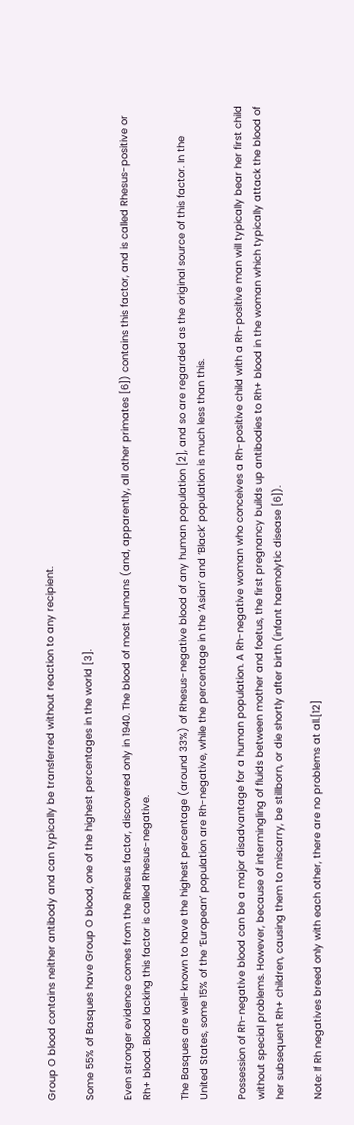Group O blood contains neither antibody and can typically be transferred without reaction to any recipient.

Some 55% of Basques have Group O blood, one of the highest percentages in the world [3].

Even stronger evidence comes from the Rhesus factor, discovered only in 1940. The blood of most humans (and, apparently, all other primates [6]) contains this factor, and is called Rhesus-positive or Rh+ blood. Blood lacking this factor is called Rhesus-negative.

The Basques are well-known to have the highest percentage (around 33%) of Rhesus-negative blood of any human population [2], and so are regarded as the original source of this factor. In the United States, some 15% of the ‘European’ population are Rh-negative, while the percentage in the ‘Asian’ and ‘Black’ population is much less than this.

Possession of Rh-negative blood can be a major disadvantage for a human population. A Rh-negative woman who conceives a Rh-positive child with a Rh-positive man will typically bear her first child without special problems. However, because of intermingling of fluids between mother and foetus, the first pregnancy builds up antibodies to Rh+ blood in the woman which typically attack the blood of her subsequent Rh+ children, causing them to miscarry, be stillborn, or die shortly after birth (infant haemolytic disease [6]).

Note: If Rh negatives breed only with each other, there are no problems at all.[12]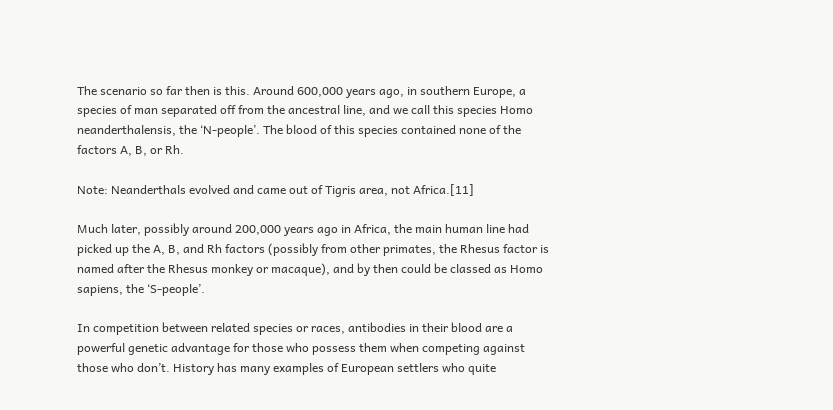The scenario so far then is this. Around 600,000 years ago, in southern Europe, a species of man separated off from the ancestral line, and we call this species Homo neanderthalensis, the ‘N-people’. The blood of this species contained none of the factors A, B, or Rh.

Note: Neanderthals evolved and came out of Tigris area, not Africa.[11]

Much later, possibly around 200,000 years ago in Africa, the main human line had picked up the A, B, and Rh factors (possibly from other primates, the Rhesus factor is named after the Rhesus monkey or macaque), and by then could be classed as Homo sapiens, the ‘S-people’.

In competition between related species or races, antibodies in their blood are a powerful genetic advantage for those who possess them when competing against those who don’t. History has many examples of European settlers who quite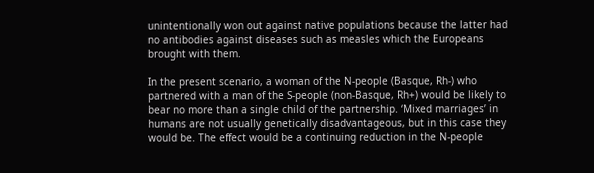unintentionally won out against native populations because the latter had no antibodies against diseases such as measles which the Europeans brought with them.

In the present scenario, a woman of the N-people (Basque, Rh-) who partnered with a man of the S-people (non-Basque, Rh+) would be likely to bear no more than a single child of the partnership. ‘Mixed marriages’ in humans are not usually genetically disadvantageous, but in this case they would be. The effect would be a continuing reduction in the N-people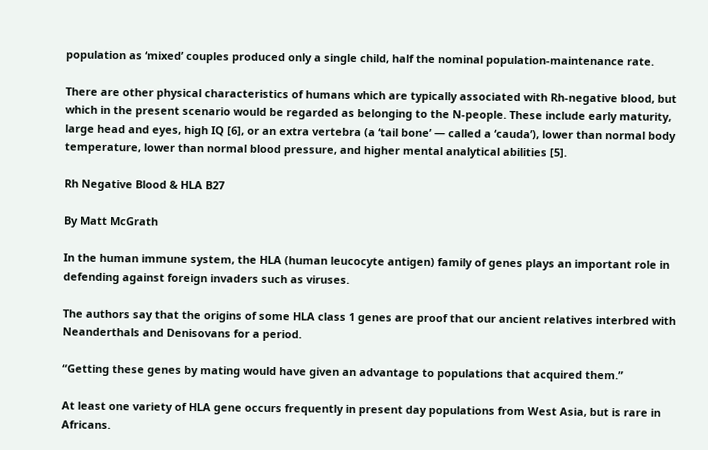population as ‘mixed’ couples produced only a single child, half the nominal population-maintenance rate.

There are other physical characteristics of humans which are typically associated with Rh-negative blood, but which in the present scenario would be regarded as belonging to the N-people. These include early maturity, large head and eyes, high IQ [6], or an extra vertebra (a ‘tail bone’ — called a ‘cauda’), lower than normal body temperature, lower than normal blood pressure, and higher mental analytical abilities [5].

Rh Negative Blood & HLA B27

By Matt McGrath

In the human immune system, the HLA (human leucocyte antigen) family of genes plays an important role in defending against foreign invaders such as viruses.

The authors say that the origins of some HLA class 1 genes are proof that our ancient relatives interbred with Neanderthals and Denisovans for a period.

“Getting these genes by mating would have given an advantage to populations that acquired them.”

At least one variety of HLA gene occurs frequently in present day populations from West Asia, but is rare in Africans.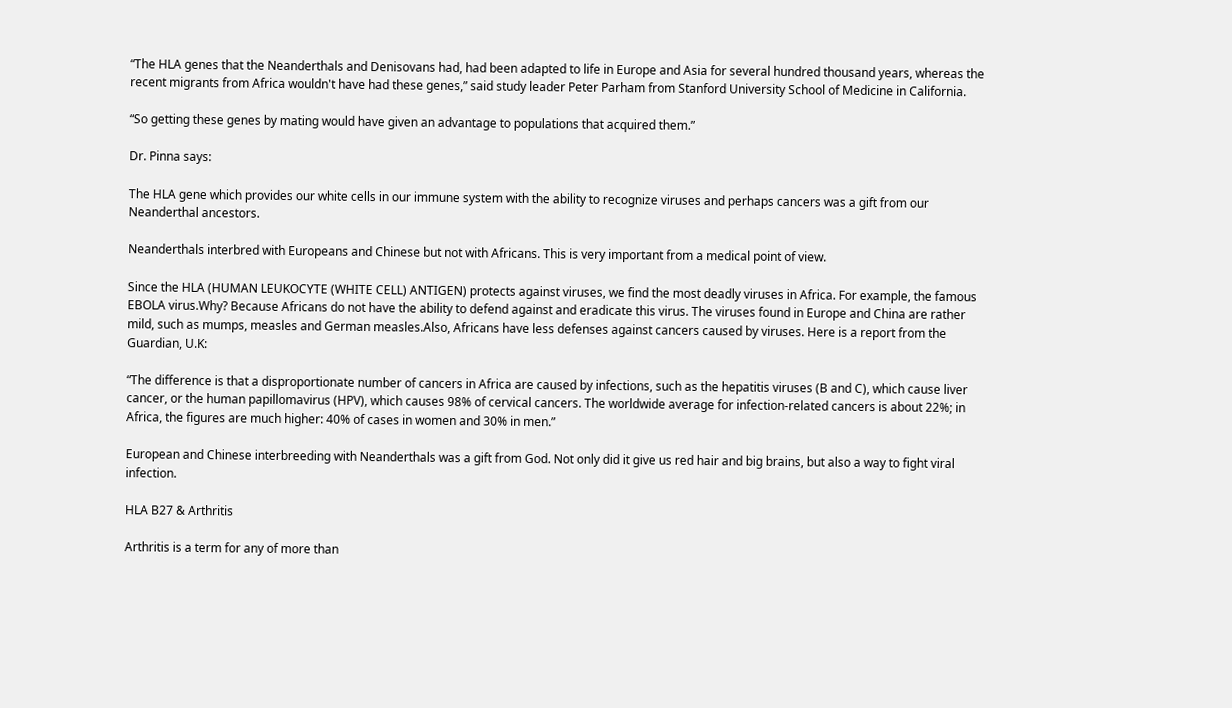“The HLA genes that the Neanderthals and Denisovans had, had been adapted to life in Europe and Asia for several hundred thousand years, whereas the recent migrants from Africa wouldn't have had these genes,” said study leader Peter Parham from Stanford University School of Medicine in California.

“So getting these genes by mating would have given an advantage to populations that acquired them.”

Dr. Pinna says:

The HLA gene which provides our white cells in our immune system with the ability to recognize viruses and perhaps cancers was a gift from our Neanderthal ancestors.

Neanderthals interbred with Europeans and Chinese but not with Africans. This is very important from a medical point of view.

Since the HLA (HUMAN LEUKOCYTE (WHITE CELL) ANTIGEN) protects against viruses, we find the most deadly viruses in Africa. For example, the famous EBOLA virus.Why? Because Africans do not have the ability to defend against and eradicate this virus. The viruses found in Europe and China are rather mild, such as mumps, measles and German measles.Also, Africans have less defenses against cancers caused by viruses. Here is a report from the Guardian, U.K:

“The difference is that a disproportionate number of cancers in Africa are caused by infections, such as the hepatitis viruses (B and C), which cause liver cancer, or the human papillomavirus (HPV), which causes 98% of cervical cancers. The worldwide average for infection-related cancers is about 22%; in Africa, the figures are much higher: 40% of cases in women and 30% in men.”

European and Chinese interbreeding with Neanderthals was a gift from God. Not only did it give us red hair and big brains, but also a way to fight viral infection.

HLA B27 & Arthritis

Arthritis is a term for any of more than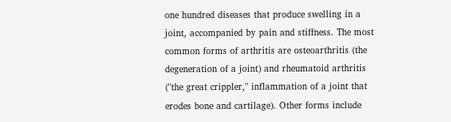one hundred diseases that produce swelling in a joint, accompanied by pain and stiffness. The most common forms of arthritis are osteoarthritis (the degeneration of a joint) and rheumatoid arthritis ("the great crippler," inflammation of a joint that erodes bone and cartilage). Other forms include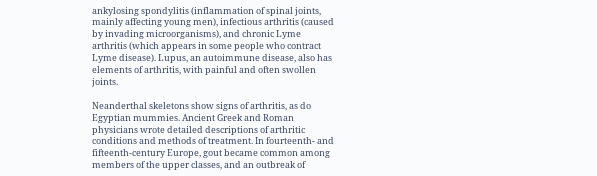ankylosing spondylitis (inflammation of spinal joints, mainly affecting young men), infectious arthritis (caused by invading microorganisms), and chronic Lyme arthritis (which appears in some people who contract Lyme disease). Lupus, an autoimmune disease, also has elements of arthritis, with painful and often swollen joints.

Neanderthal skeletons show signs of arthritis, as do Egyptian mummies. Ancient Greek and Roman physicians wrote detailed descriptions of arthritic conditions and methods of treatment. In fourteenth- and fifteenth-century Europe, gout became common among members of the upper classes, and an outbreak of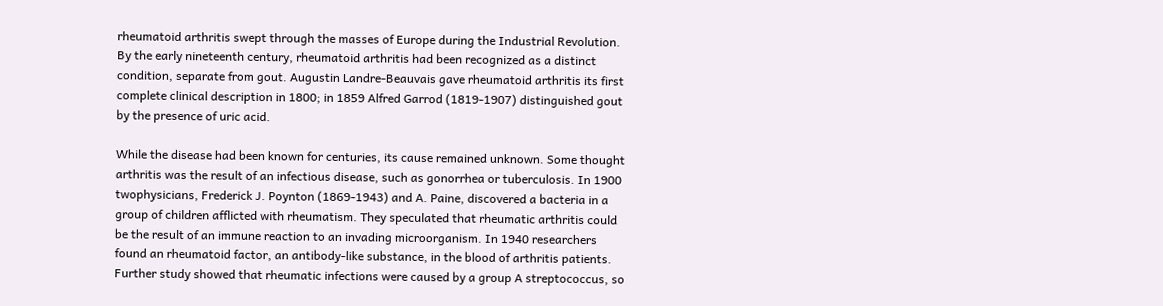rheumatoid arthritis swept through the masses of Europe during the Industrial Revolution. By the early nineteenth century, rheumatoid arthritis had been recognized as a distinct condition, separate from gout. Augustin Landre-Beauvais gave rheumatoid arthritis its first complete clinical description in 1800; in 1859 Alfred Garrod (1819-1907) distinguished gout by the presence of uric acid.

While the disease had been known for centuries, its cause remained unknown. Some thought arthritis was the result of an infectious disease, such as gonorrhea or tuberculosis. In 1900 twophysicians, Frederick J. Poynton (1869-1943) and A. Paine, discovered a bacteria in a group of children afflicted with rheumatism. They speculated that rheumatic arthritis could be the result of an immune reaction to an invading microorganism. In 1940 researchers found an rheumatoid factor, an antibody-like substance, in the blood of arthritis patients. Further study showed that rheumatic infections were caused by a group A streptococcus, so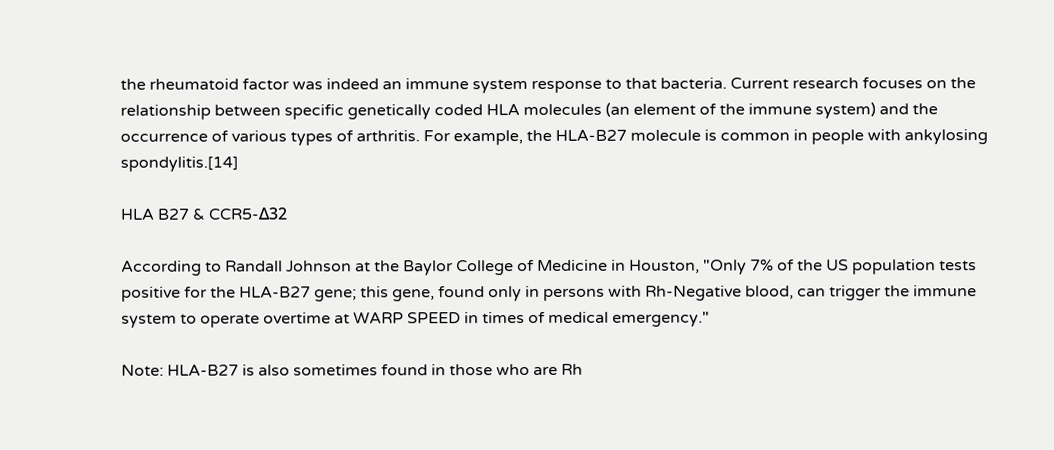the rheumatoid factor was indeed an immune system response to that bacteria. Current research focuses on the relationship between specific genetically coded HLA molecules (an element of the immune system) and the occurrence of various types of arthritis. For example, the HLA-B27 molecule is common in people with ankylosing spondylitis.[14]

HLA B27 & CCR5-Δ32

According to Randall Johnson at the Baylor College of Medicine in Houston, "Only 7% of the US population tests positive for the HLA-B27 gene; this gene, found only in persons with Rh-Negative blood, can trigger the immune system to operate overtime at WARP SPEED in times of medical emergency."

Note: HLA-B27 is also sometimes found in those who are Rh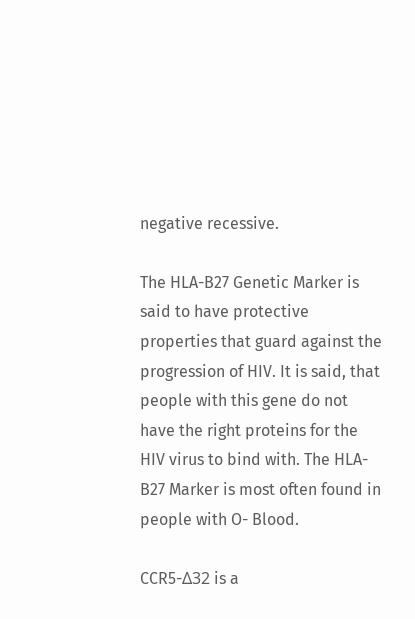negative recessive.

The HLA-B27 Genetic Marker is said to have protective properties that guard against the progression of HIV. It is said, that people with this gene do not have the right proteins for the HIV virus to bind with. The HLA-B27 Marker is most often found in people with O- Blood.

CCR5-Δ32 is a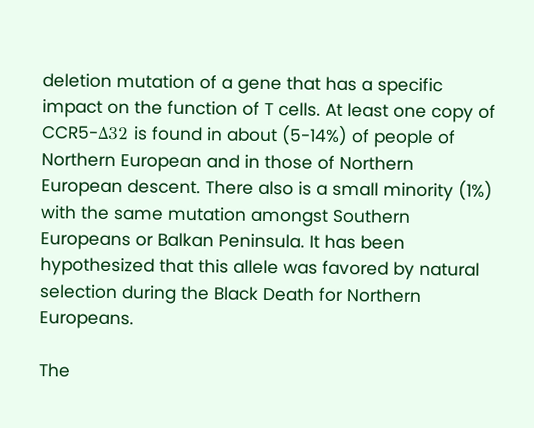deletion mutation of a gene that has a specific impact on the function of T cells. At least one copy of CCR5-Δ32 is found in about (5-14%) of people of Northern European and in those of Northern European descent. There also is a small minority (1%) with the same mutation amongst Southern Europeans or Balkan Peninsula. It has been hypothesized that this allele was favored by natural selection during the Black Death for Northern Europeans.

The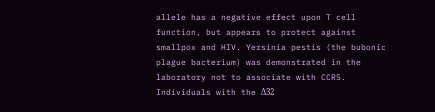allele has a negative effect upon T cell function, but appears to protect against smallpox and HIV. Yersinia pestis (the bubonic plague bacterium) was demonstrated in the laboratory not to associate with CCR5. Individuals with the Δ32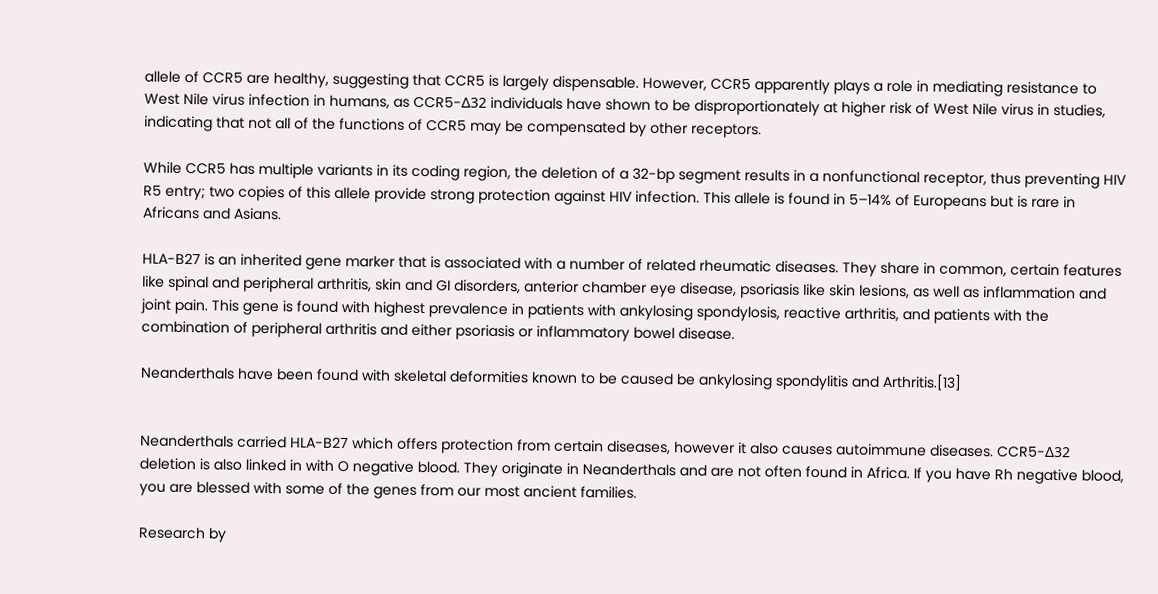allele of CCR5 are healthy, suggesting that CCR5 is largely dispensable. However, CCR5 apparently plays a role in mediating resistance to West Nile virus infection in humans, as CCR5-Δ32 individuals have shown to be disproportionately at higher risk of West Nile virus in studies, indicating that not all of the functions of CCR5 may be compensated by other receptors.

While CCR5 has multiple variants in its coding region, the deletion of a 32-bp segment results in a nonfunctional receptor, thus preventing HIV R5 entry; two copies of this allele provide strong protection against HIV infection. This allele is found in 5–14% of Europeans but is rare in Africans and Asians.

HLA-B27 is an inherited gene marker that is associated with a number of related rheumatic diseases. They share in common, certain features like spinal and peripheral arthritis, skin and GI disorders, anterior chamber eye disease, psoriasis like skin lesions, as well as inflammation and joint pain. This gene is found with highest prevalence in patients with ankylosing spondylosis, reactive arthritis, and patients with the combination of peripheral arthritis and either psoriasis or inflammatory bowel disease.

Neanderthals have been found with skeletal deformities known to be caused be ankylosing spondylitis and Arthritis.[13]


Neanderthals carried HLA-B27 which offers protection from certain diseases, however it also causes autoimmune diseases. CCR5-Δ32 deletion is also linked in with O negative blood. They originate in Neanderthals and are not often found in Africa. If you have Rh negative blood, you are blessed with some of the genes from our most ancient families.

Research by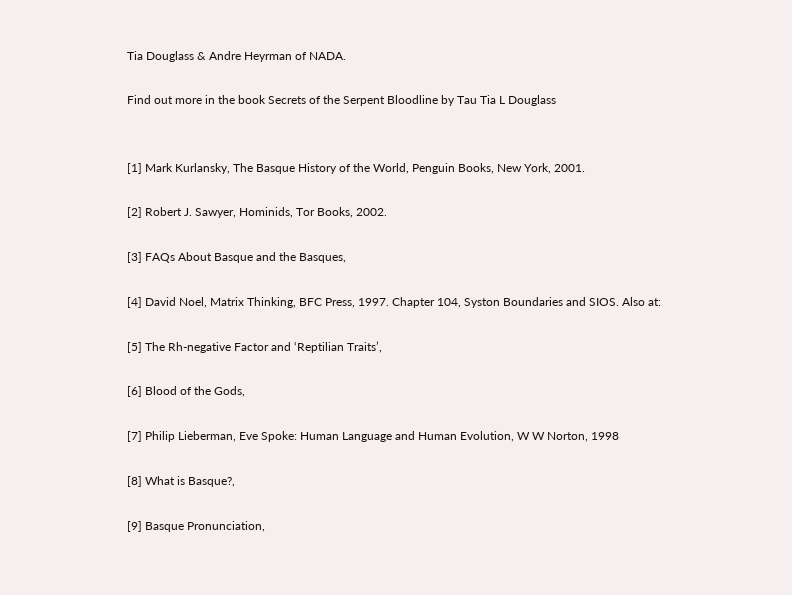Tia Douglass & Andre Heyrman of NADA.

Find out more in the book Secrets of the Serpent Bloodline by Tau Tia L Douglass


[1] Mark Kurlansky, The Basque History of the World, Penguin Books, New York, 2001.

[2] Robert J. Sawyer, Hominids, Tor Books, 2002.

[3] FAQs About Basque and the Basques,

[4] David Noel, Matrix Thinking, BFC Press, 1997. Chapter 104, Syston Boundaries and SIOS. Also at:

[5] The Rh-negative Factor and ‘Reptilian Traits’,

[6] Blood of the Gods,

[7] Philip Lieberman, Eve Spoke: Human Language and Human Evolution, W W Norton, 1998

[8] What is Basque?,

[9] Basque Pronunciation,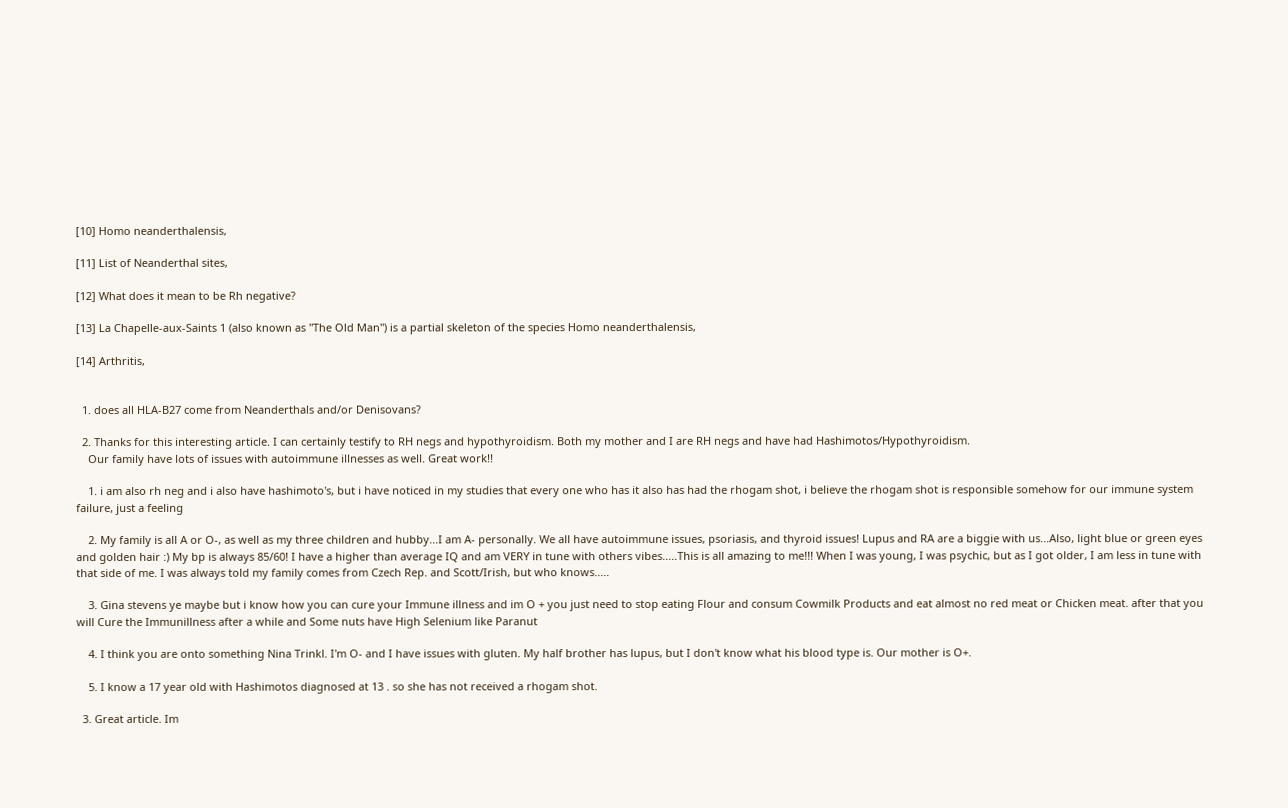[10] Homo neanderthalensis,

[11] List of Neanderthal sites,

[12] What does it mean to be Rh negative?

[13] La Chapelle-aux-Saints 1 (also known as "The Old Man") is a partial skeleton of the species Homo neanderthalensis,

[14] Arthritis,


  1. does all HLA-B27 come from Neanderthals and/or Denisovans?

  2. Thanks for this interesting article. I can certainly testify to RH negs and hypothyroidism. Both my mother and I are RH negs and have had Hashimotos/Hypothyroidism.
    Our family have lots of issues with autoimmune illnesses as well. Great work!!

    1. i am also rh neg and i also have hashimoto's, but i have noticed in my studies that every one who has it also has had the rhogam shot, i believe the rhogam shot is responsible somehow for our immune system failure, just a feeling

    2. My family is all A or O-, as well as my three children and hubby...I am A- personally. We all have autoimmune issues, psoriasis, and thyroid issues! Lupus and RA are a biggie with us...Also, light blue or green eyes and golden hair :) My bp is always 85/60! I have a higher than average IQ and am VERY in tune with others vibes.....This is all amazing to me!!! When I was young, I was psychic, but as I got older, I am less in tune with that side of me. I was always told my family comes from Czech Rep. and Scott/Irish, but who knows.....

    3. Gina stevens ye maybe but i know how you can cure your Immune illness and im O + you just need to stop eating Flour and consum Cowmilk Products and eat almost no red meat or Chicken meat. after that you will Cure the Immunillness after a while and Some nuts have High Selenium like Paranut

    4. I think you are onto something Nina Trinkl. I'm O- and I have issues with gluten. My half brother has lupus, but I don't know what his blood type is. Our mother is O+.

    5. I know a 17 year old with Hashimotos diagnosed at 13 . so she has not received a rhogam shot.

  3. Great article. Im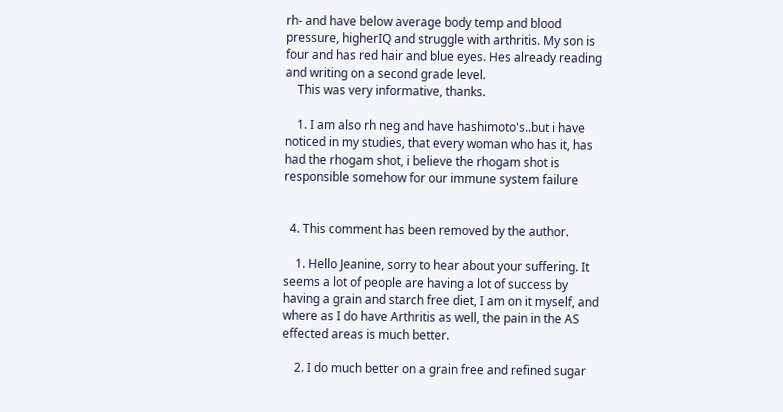rh- and have below average body temp and blood pressure, higherIQ and struggle with arthritis. My son is four and has red hair and blue eyes. Hes already reading and writing on a second grade level.
    This was very informative, thanks.

    1. I am also rh neg and have hashimoto's..but i have noticed in my studies, that every woman who has it, has had the rhogam shot, i believe the rhogam shot is responsible somehow for our immune system failure


  4. This comment has been removed by the author.

    1. Hello Jeanine, sorry to hear about your suffering. It seems a lot of people are having a lot of success by having a grain and starch free diet, I am on it myself, and where as I do have Arthritis as well, the pain in the AS effected areas is much better.

    2. I do much better on a grain free and refined sugar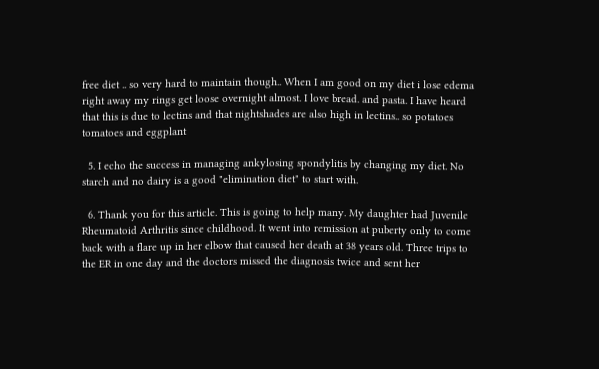free diet .. so very hard to maintain though.. When I am good on my diet i lose edema right away my rings get loose overnight almost. I love bread. and pasta. I have heard that this is due to lectins and that nightshades are also high in lectins.. so potatoes tomatoes and eggplant

  5. I echo the success in managing ankylosing spondylitis by changing my diet. No starch and no dairy is a good "elimination diet" to start with.

  6. Thank you for this article. This is going to help many. My daughter had Juvenile Rheumatoid Arthritis since childhood. It went into remission at puberty only to come back with a flare up in her elbow that caused her death at 38 years old. Three trips to the ER in one day and the doctors missed the diagnosis twice and sent her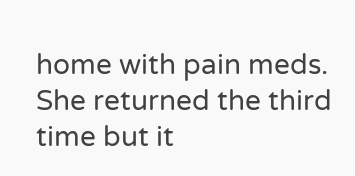home with pain meds. She returned the third time but it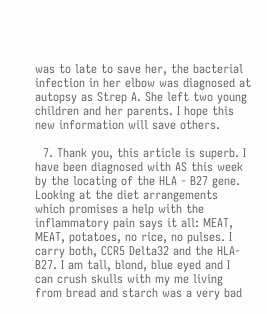was to late to save her, the bacterial infection in her elbow was diagnosed at autopsy as Strep A. She left two young children and her parents. I hope this new information will save others.

  7. Thank you, this article is superb. I have been diagnosed with AS this week by the locating of the HLA - B27 gene. Looking at the diet arrangements which promises a help with the inflammatory pain says it all: MEAT, MEAT, potatoes, no rice, no pulses. I carry both, CCR5 Delta32 and the HLA-B27. I am tall, blond, blue eyed and I can crush skulls with my me living from bread and starch was a very bad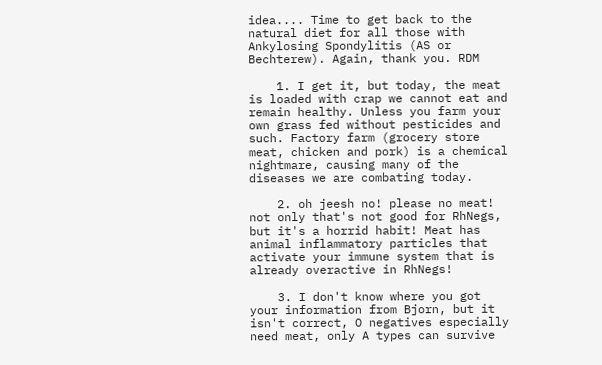idea.... Time to get back to the natural diet for all those with Ankylosing Spondylitis (AS or Bechterew). Again, thank you. RDM

    1. I get it, but today, the meat is loaded with crap we cannot eat and remain healthy. Unless you farm your own grass fed without pesticides and such. Factory farm (grocery store meat, chicken and pork) is a chemical nightmare, causing many of the diseases we are combating today.

    2. oh jeesh no! please no meat! not only that's not good for RhNegs, but it's a horrid habit! Meat has animal inflammatory particles that activate your immune system that is already overactive in RhNegs!

    3. I don't know where you got your information from Bjorn, but it isn't correct, O negatives especially need meat, only A types can survive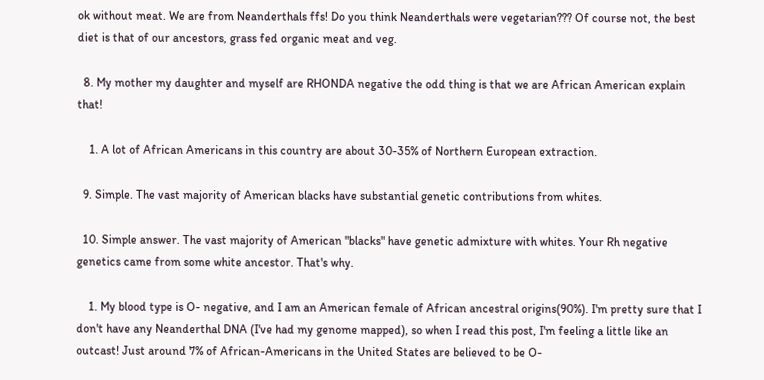ok without meat. We are from Neanderthals ffs! Do you think Neanderthals were vegetarian??? Of course not, the best diet is that of our ancestors, grass fed organic meat and veg.

  8. My mother my daughter and myself are RHONDA negative the odd thing is that we are African American explain that!

    1. A lot of African Americans in this country are about 30-35% of Northern European extraction.

  9. Simple. The vast majority of American blacks have substantial genetic contributions from whites.

  10. Simple answer. The vast majority of American "blacks" have genetic admixture with whites. Your Rh negative genetics came from some white ancestor. That's why.

    1. My blood type is O- negative, and I am an American female of African ancestral origins(90%). I'm pretty sure that I don't have any Neanderthal DNA (I've had my genome mapped), so when I read this post, I'm feeling a little like an outcast! Just around 7% of African-Americans in the United States are believed to be O-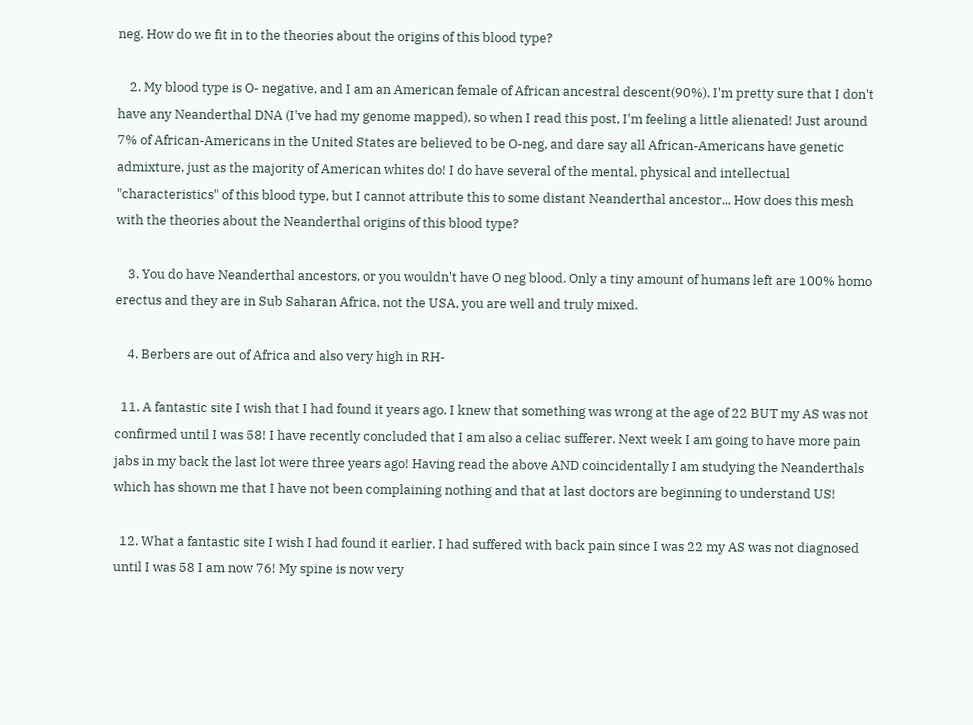neg. How do we fit in to the theories about the origins of this blood type?

    2. My blood type is O- negative, and I am an American female of African ancestral descent(90%). I'm pretty sure that I don't have any Neanderthal DNA (I've had my genome mapped), so when I read this post, I'm feeling a little alienated! Just around 7% of African-Americans in the United States are believed to be O-neg, and dare say all African-Americans have genetic admixture, just as the majority of American whites do! I do have several of the mental, physical and intellectual "characteristics" of this blood type, but I cannot attribute this to some distant Neanderthal ancestor... How does this mesh with the theories about the Neanderthal origins of this blood type?

    3. You do have Neanderthal ancestors, or you wouldn't have O neg blood. Only a tiny amount of humans left are 100% homo erectus and they are in Sub Saharan Africa, not the USA, you are well and truly mixed.

    4. Berbers are out of Africa and also very high in RH-

  11. A fantastic site I wish that I had found it years ago. I knew that something was wrong at the age of 22 BUT my AS was not confirmed until I was 58! I have recently concluded that I am also a celiac sufferer. Next week I am going to have more pain jabs in my back the last lot were three years ago! Having read the above AND coincidentally I am studying the Neanderthals which has shown me that I have not been complaining nothing and that at last doctors are beginning to understand US!

  12. What a fantastic site I wish I had found it earlier. I had suffered with back pain since I was 22 my AS was not diagnosed until I was 58 I am now 76! My spine is now very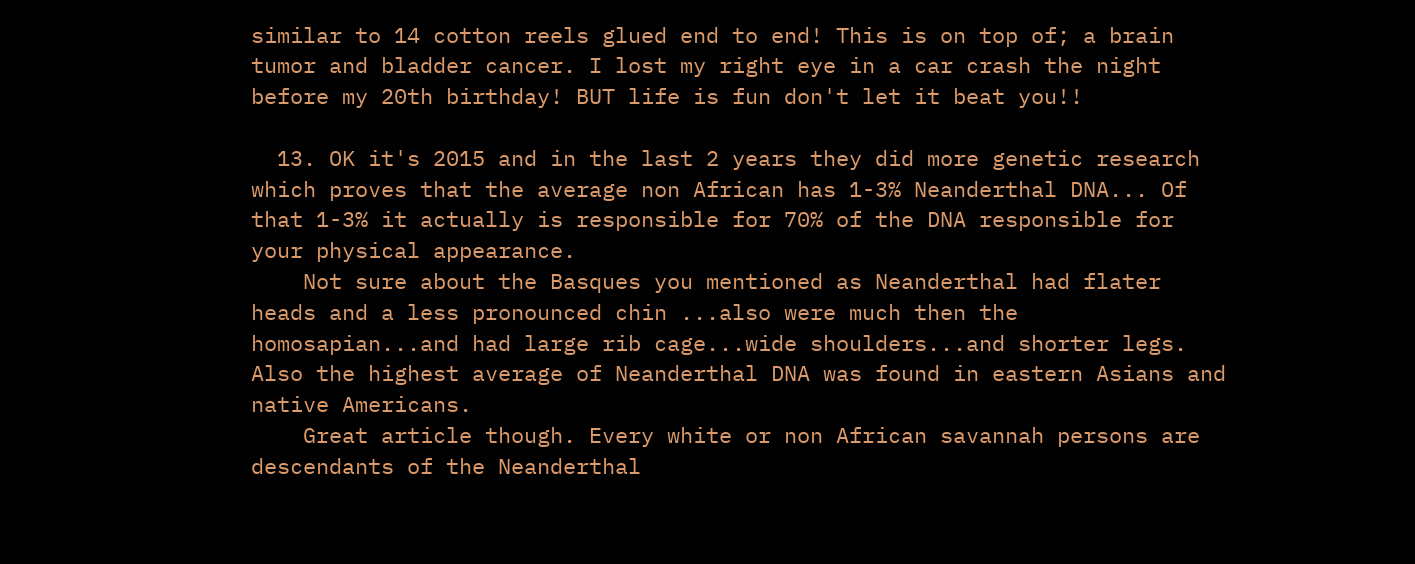similar to 14 cotton reels glued end to end! This is on top of; a brain tumor and bladder cancer. I lost my right eye in a car crash the night before my 20th birthday! BUT life is fun don't let it beat you!!

  13. OK it's 2015 and in the last 2 years they did more genetic research which proves that the average non African has 1-3% Neanderthal DNA... Of that 1-3% it actually is responsible for 70% of the DNA responsible for your physical appearance.
    Not sure about the Basques you mentioned as Neanderthal had flater heads and a less pronounced chin ...also were much then the homosapian...and had large rib cage...wide shoulders...and shorter legs. Also the highest average of Neanderthal DNA was found in eastern Asians and native Americans.
    Great article though. Every white or non African savannah persons are descendants of the Neanderthal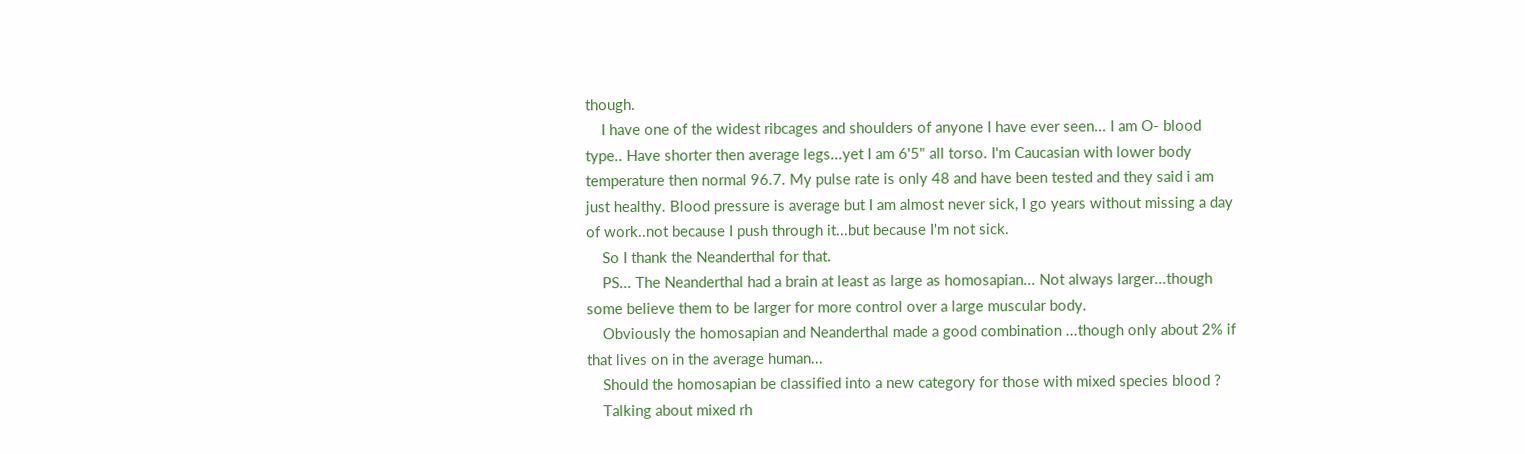though.
    I have one of the widest ribcages and shoulders of anyone I have ever seen... I am O- blood type.. Have shorter then average legs...yet I am 6'5" all torso. I'm Caucasian with lower body temperature then normal 96.7. My pulse rate is only 48 and have been tested and they said i am just healthy. Blood pressure is average but I am almost never sick, I go years without missing a day of work..not because I push through it...but because I'm not sick.
    So I thank the Neanderthal for that.
    PS... The Neanderthal had a brain at least as large as homosapian... Not always larger...though some believe them to be larger for more control over a large muscular body.
    Obviously the homosapian and Neanderthal made a good combination ...though only about 2% if that lives on in the average human...
    Should the homosapian be classified into a new category for those with mixed species blood ?
    Talking about mixed rh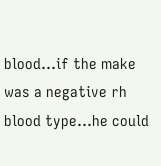blood...if the make was a negative rh blood type...he could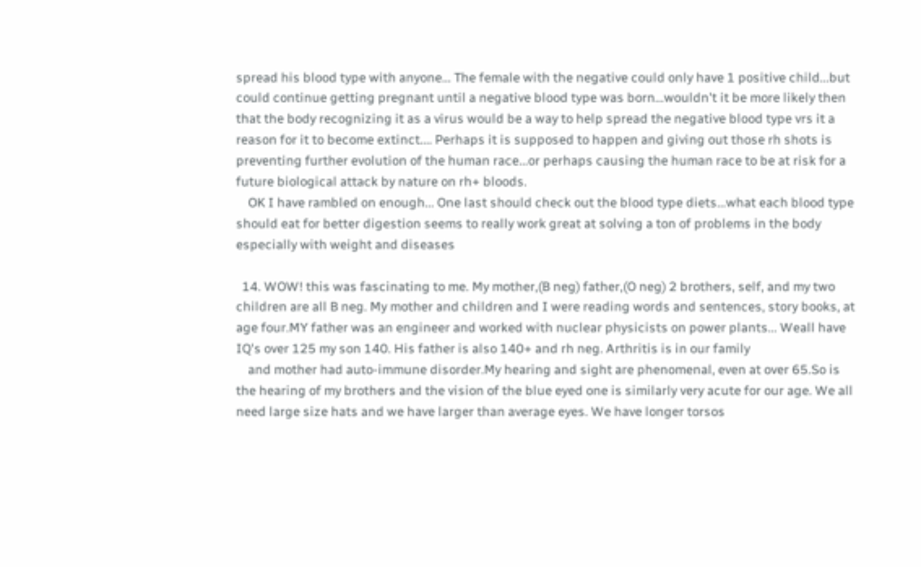spread his blood type with anyone... The female with the negative could only have 1 positive child...but could continue getting pregnant until a negative blood type was born...wouldn't it be more likely then that the body recognizing it as a virus would be a way to help spread the negative blood type vrs it a reason for it to become extinct.... Perhaps it is supposed to happen and giving out those rh shots is preventing further evolution of the human race...or perhaps causing the human race to be at risk for a future biological attack by nature on rh+ bloods.
    OK I have rambled on enough... One last should check out the blood type diets...what each blood type should eat for better digestion seems to really work great at solving a ton of problems in the body especially with weight and diseases

  14. WOW! this was fascinating to me. My mother,(B neg) father,(O neg) 2 brothers, self, and my two children are all B neg. My mother and children and I were reading words and sentences, story books, at age four.MY father was an engineer and worked with nuclear physicists on power plants... Weall have IQ's over 125 my son 140. His father is also 140+ and rh neg. Arthritis is in our family
    and mother had auto-immune disorder.My hearing and sight are phenomenal, even at over 65.So is the hearing of my brothers and the vision of the blue eyed one is similarly very acute for our age. We all need large size hats and we have larger than average eyes. We have longer torsos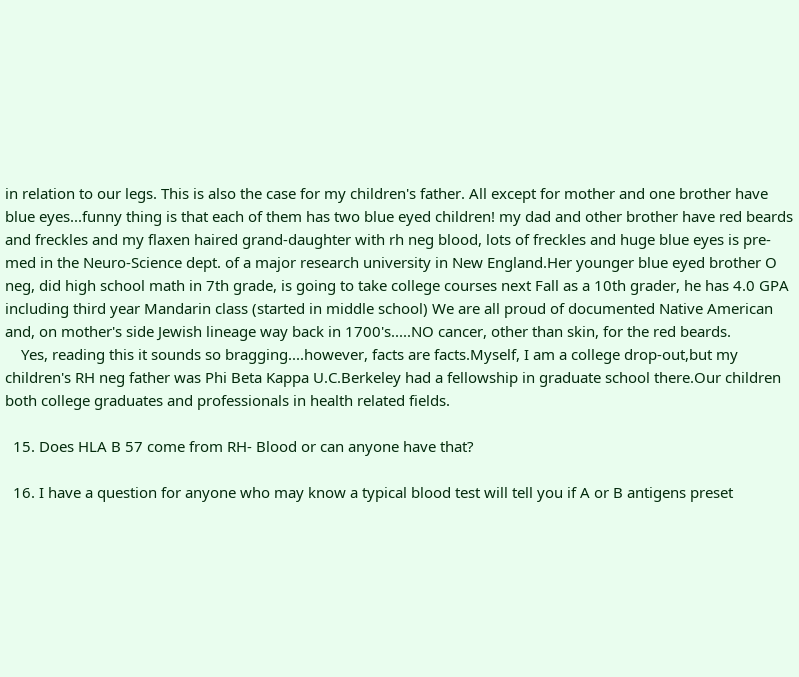in relation to our legs. This is also the case for my children's father. All except for mother and one brother have blue eyes...funny thing is that each of them has two blue eyed children! my dad and other brother have red beards and freckles and my flaxen haired grand-daughter with rh neg blood, lots of freckles and huge blue eyes is pre-med in the Neuro-Science dept. of a major research university in New England.Her younger blue eyed brother O neg, did high school math in 7th grade, is going to take college courses next Fall as a 10th grader, he has 4.0 GPA including third year Mandarin class (started in middle school) We are all proud of documented Native American and, on mother's side Jewish lineage way back in 1700's.....NO cancer, other than skin, for the red beards.
    Yes, reading this it sounds so bragging....however, facts are facts.Myself, I am a college drop-out,but my children's RH neg father was Phi Beta Kappa U.C.Berkeley had a fellowship in graduate school there.Our children both college graduates and professionals in health related fields.

  15. Does HLA B 57 come from RH- Blood or can anyone have that?

  16. I have a question for anyone who may know a typical blood test will tell you if A or B antigens preset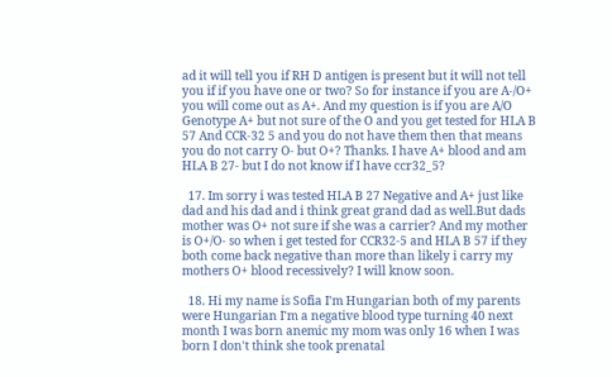ad it will tell you if RH D antigen is present but it will not tell you if if you have one or two? So for instance if you are A-/O+ you will come out as A+. And my question is if you are A/O Genotype A+ but not sure of the O and you get tested for HLA B 57 And CCR-32 5 and you do not have them then that means you do not carry O- but O+? Thanks. I have A+ blood and am HLA B 27- but I do not know if I have ccr32_5?

  17. Im sorry i was tested HLA B 27 Negative and A+ just like dad and his dad and i think great grand dad as well.But dads mother was O+ not sure if she was a carrier? And my mother is O+/O- so when i get tested for CCR32-5 and HLA B 57 if they both come back negative than more than likely i carry my mothers O+ blood recessively? I will know soon.

  18. Hi my name is Sofia I'm Hungarian both of my parents were Hungarian I'm a negative blood type turning 40 next month I was born anemic my mom was only 16 when I was born I don't think she took prenatal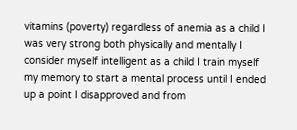vitamins (poverty) regardless of anemia as a child I was very strong both physically and mentally I consider myself intelligent as a child I train myself my memory to start a mental process until I ended up a point I disapproved and from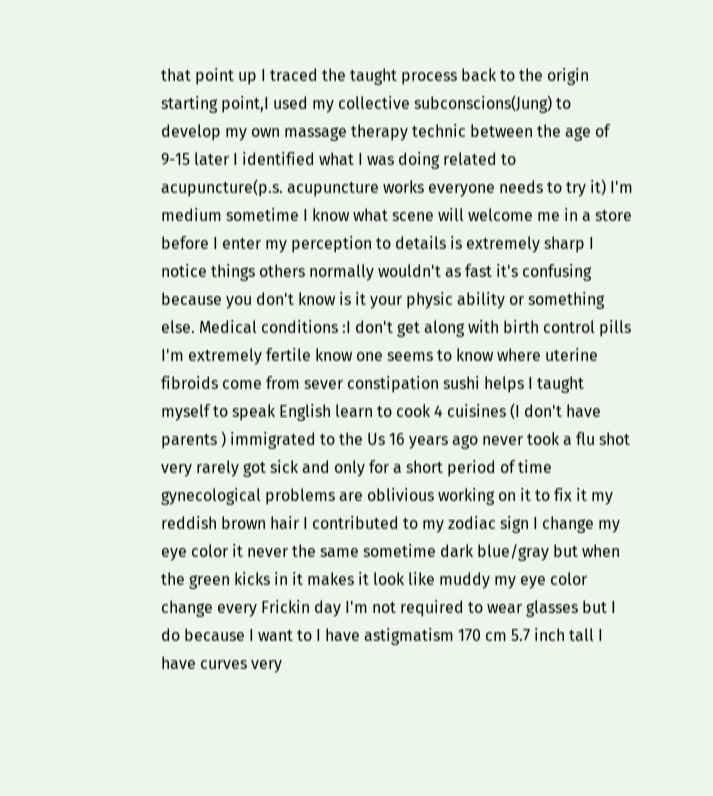that point up I traced the taught process back to the origin starting point,I used my collective subconscions(Jung) to develop my own massage therapy technic between the age of 9-15 later I identified what I was doing related to acupuncture(p.s. acupuncture works everyone needs to try it) I'm medium sometime I know what scene will welcome me in a store before I enter my perception to details is extremely sharp I notice things others normally wouldn't as fast it's confusing because you don't know is it your physic ability or something else. Medical conditions :I don't get along with birth control pills I'm extremely fertile know one seems to know where uterine fibroids come from sever constipation sushi helps I taught myself to speak English learn to cook 4 cuisines (I don't have parents ) immigrated to the Us 16 years ago never took a flu shot very rarely got sick and only for a short period of time gynecological problems are oblivious working on it to fix it my reddish brown hair I contributed to my zodiac sign I change my eye color it never the same sometime dark blue/gray but when the green kicks in it makes it look like muddy my eye color change every Frickin day I'm not required to wear glasses but I do because I want to I have astigmatism 170 cm 5.7 inch tall I have curves very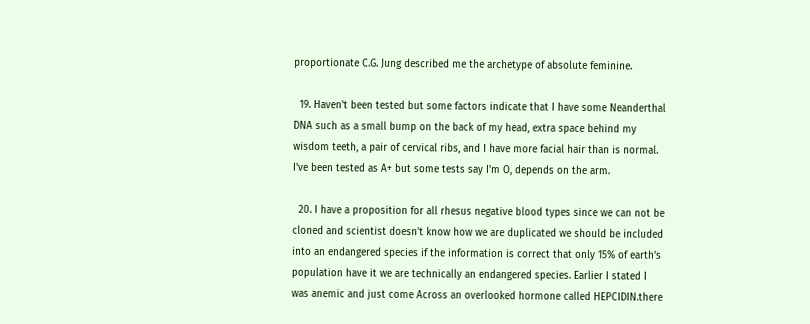proportionate C.G. Jung described me the archetype of absolute feminine.

  19. Haven't been tested but some factors indicate that I have some Neanderthal DNA such as a small bump on the back of my head, extra space behind my wisdom teeth, a pair of cervical ribs, and I have more facial hair than is normal. I've been tested as A+ but some tests say I'm O, depends on the arm.

  20. I have a proposition for all rhesus negative blood types since we can not be cloned and scientist doesn't know how we are duplicated we should be included into an endangered species if the information is correct that only 15% of earth's population have it we are technically an endangered species. Earlier I stated I was anemic and just come Across an overlooked hormone called HEPCIDIN.there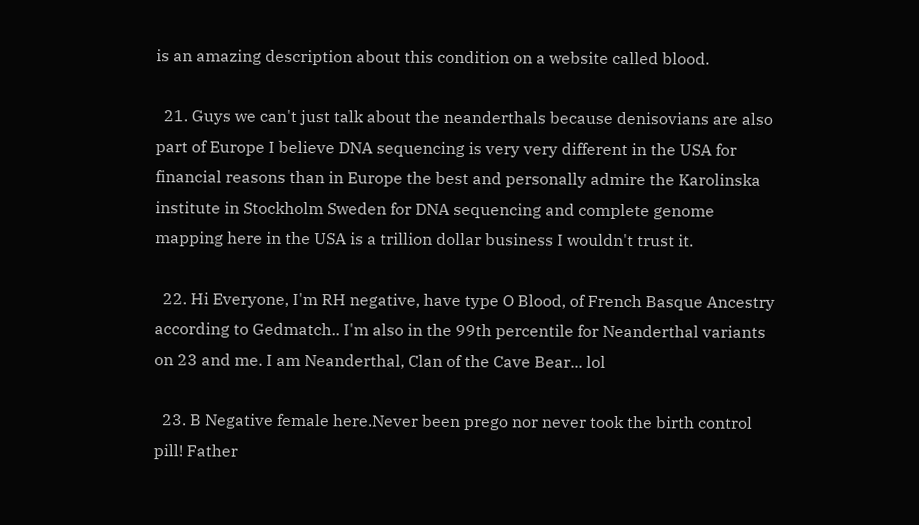is an amazing description about this condition on a website called blood.

  21. Guys we can't just talk about the neanderthals because denisovians are also part of Europe I believe DNA sequencing is very very different in the USA for financial reasons than in Europe the best and personally admire the Karolinska institute in Stockholm Sweden for DNA sequencing and complete genome mapping here in the USA is a trillion dollar business I wouldn't trust it.

  22. Hi Everyone, I'm RH negative, have type O Blood, of French Basque Ancestry according to Gedmatch.. I'm also in the 99th percentile for Neanderthal variants on 23 and me. I am Neanderthal, Clan of the Cave Bear... lol

  23. B Negative female here.Never been prego nor never took the birth control pill! Father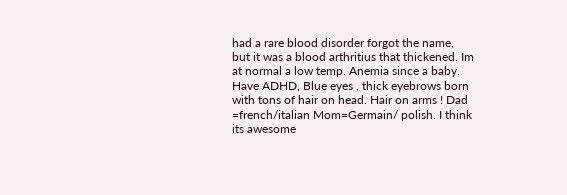had a rare blood disorder forgot the name, but it was a blood arthritius that thickened. Im at normal a low temp. Anemia since a baby. Have ADHD, Blue eyes , thick eyebrows born with tons of hair on head. Hair on arms ! Dad =french/italian Mom=Germain/ polish. I think its awesome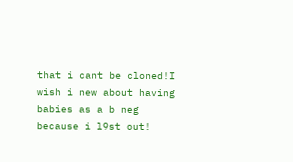that i cant be cloned!I wish i new about having babies as a b neg because i l9st out!